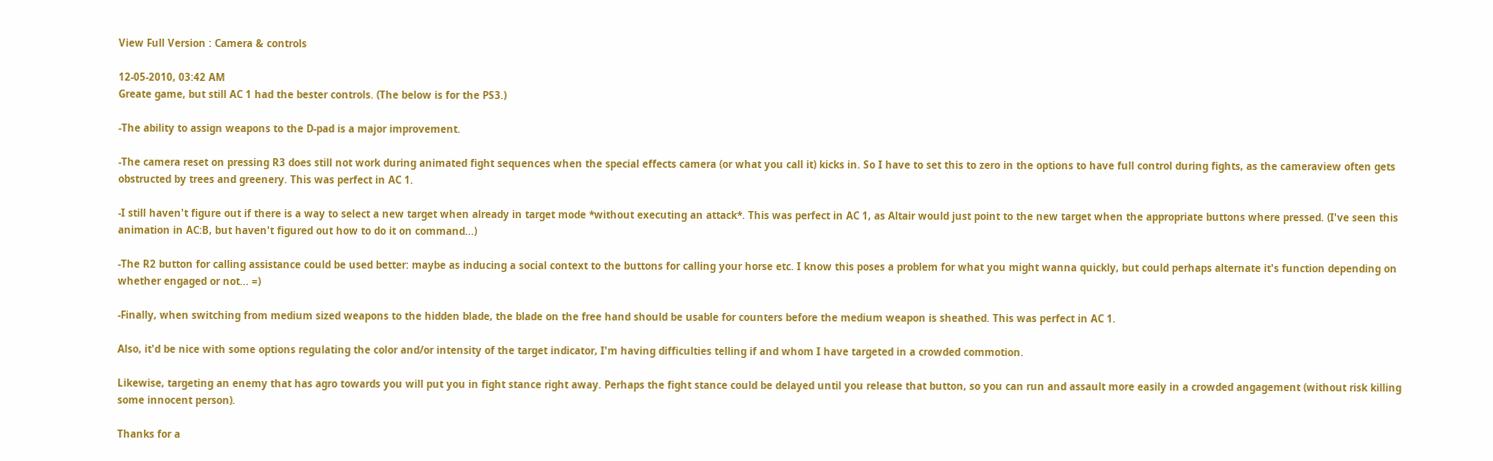View Full Version : Camera & controls

12-05-2010, 03:42 AM
Greate game, but still AC 1 had the bester controls. (The below is for the PS3.)

-The ability to assign weapons to the D-pad is a major improvement.

-The camera reset on pressing R3 does still not work during animated fight sequences when the special effects camera (or what you call it) kicks in. So I have to set this to zero in the options to have full control during fights, as the cameraview often gets obstructed by trees and greenery. This was perfect in AC 1.

-I still haven't figure out if there is a way to select a new target when already in target mode *without executing an attack*. This was perfect in AC 1, as Altair would just point to the new target when the appropriate buttons where pressed. (I've seen this animation in AC:B, but haven't figured out how to do it on command...)

-The R2 button for calling assistance could be used better: maybe as inducing a social context to the buttons for calling your horse etc. I know this poses a problem for what you might wanna quickly, but could perhaps alternate it's function depending on whether engaged or not... =)

-Finally, when switching from medium sized weapons to the hidden blade, the blade on the free hand should be usable for counters before the medium weapon is sheathed. This was perfect in AC 1.

Also, it'd be nice with some options regulating the color and/or intensity of the target indicator, I'm having difficulties telling if and whom I have targeted in a crowded commotion.

Likewise, targeting an enemy that has agro towards you will put you in fight stance right away. Perhaps the fight stance could be delayed until you release that button, so you can run and assault more easily in a crowded angagement (without risk killing some innocent person).

Thanks for a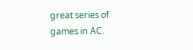great series of games in AC.